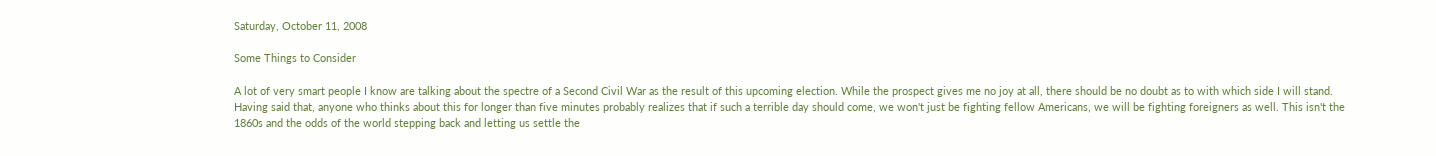Saturday, October 11, 2008

Some Things to Consider

A lot of very smart people I know are talking about the spectre of a Second Civil War as the result of this upcoming election. While the prospect gives me no joy at all, there should be no doubt as to with which side I will stand. Having said that, anyone who thinks about this for longer than five minutes probably realizes that if such a terrible day should come, we won't just be fighting fellow Americans, we will be fighting foreigners as well. This isn't the 1860s and the odds of the world stepping back and letting us settle the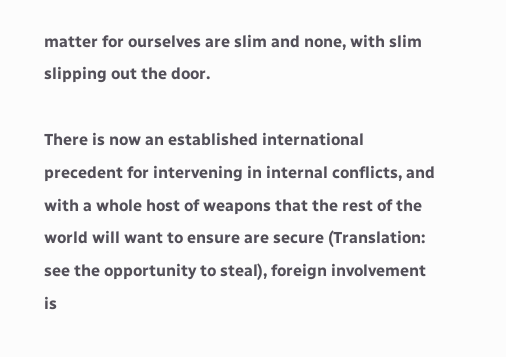matter for ourselves are slim and none, with slim slipping out the door.

There is now an established international precedent for intervening in internal conflicts, and with a whole host of weapons that the rest of the world will want to ensure are secure (Translation: see the opportunity to steal), foreign involvement is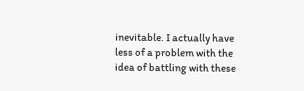inevitable. I actually have less of a problem with the idea of battling with these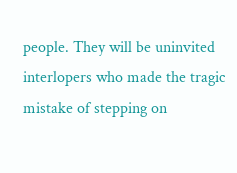people. They will be uninvited interlopers who made the tragic mistake of stepping on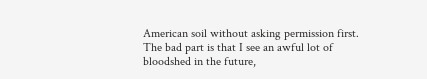American soil without asking permission first. The bad part is that I see an awful lot of bloodshed in the future,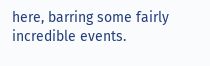here, barring some fairly incredible events.